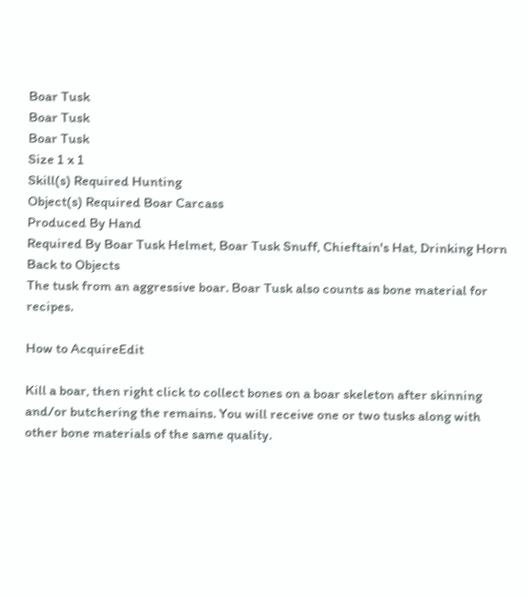Boar Tusk
Boar Tusk
Boar Tusk
Size 1 x 1
Skill(s) Required Hunting
Object(s) Required Boar Carcass
Produced By Hand
Required By Boar Tusk Helmet, Boar Tusk Snuff, Chieftain's Hat, Drinking Horn
Back to Objects
The tusk from an aggressive boar. Boar Tusk also counts as bone material for recipes.

How to AcquireEdit

Kill a boar, then right click to collect bones on a boar skeleton after skinning and/or butchering the remains. You will receive one or two tusks along with other bone materials of the same quality.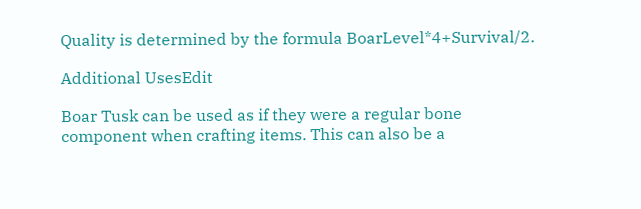Quality is determined by the formula BoarLevel*4+Survival/2.

Additional UsesEdit

Boar Tusk can be used as if they were a regular bone component when crafting items. This can also be a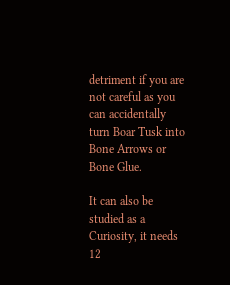detriment if you are not careful as you can accidentally turn Boar Tusk into Bone Arrows or Bone Glue.

It can also be studied as a Curiosity, it needs 12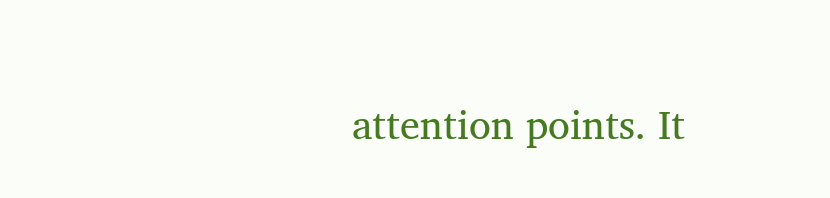attention points. It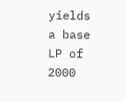yields a base LP of 2000